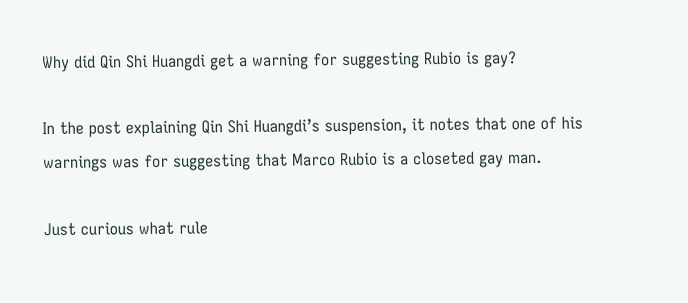Why did Qin Shi Huangdi get a warning for suggesting Rubio is gay?

In the post explaining Qin Shi Huangdi’s suspension, it notes that one of his warnings was for suggesting that Marco Rubio is a closeted gay man.

Just curious what rule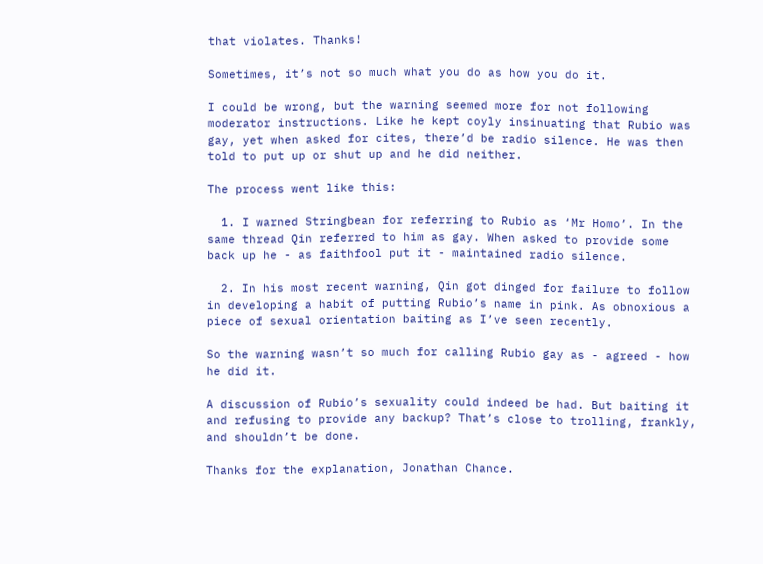that violates. Thanks!

Sometimes, it’s not so much what you do as how you do it.

I could be wrong, but the warning seemed more for not following moderator instructions. Like he kept coyly insinuating that Rubio was gay, yet when asked for cites, there’d be radio silence. He was then told to put up or shut up and he did neither.

The process went like this:

  1. I warned Stringbean for referring to Rubio as ‘Mr Homo’. In the same thread Qin referred to him as gay. When asked to provide some back up he - as faithfool put it - maintained radio silence.

  2. In his most recent warning, Qin got dinged for failure to follow in developing a habit of putting Rubio’s name in pink. As obnoxious a piece of sexual orientation baiting as I’ve seen recently.

So the warning wasn’t so much for calling Rubio gay as - agreed - how he did it.

A discussion of Rubio’s sexuality could indeed be had. But baiting it and refusing to provide any backup? That’s close to trolling, frankly, and shouldn’t be done.

Thanks for the explanation, Jonathan Chance.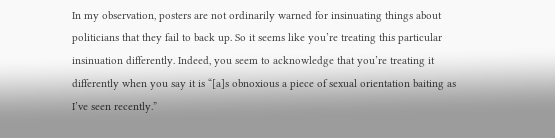In my observation, posters are not ordinarily warned for insinuating things about politicians that they fail to back up. So it seems like you’re treating this particular insinuation differently. Indeed, you seem to acknowledge that you’re treating it differently when you say it is “[a]s obnoxious a piece of sexual orientation baiting as I’ve seen recently.”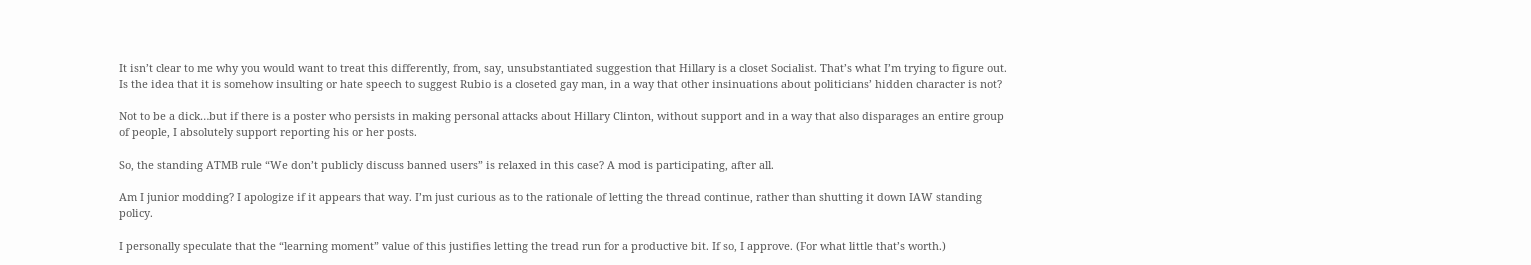It isn’t clear to me why you would want to treat this differently, from, say, unsubstantiated suggestion that Hillary is a closet Socialist. That’s what I’m trying to figure out. Is the idea that it is somehow insulting or hate speech to suggest Rubio is a closeted gay man, in a way that other insinuations about politicians’ hidden character is not?

Not to be a dick…but if there is a poster who persists in making personal attacks about Hillary Clinton, without support and in a way that also disparages an entire group of people, I absolutely support reporting his or her posts.

So, the standing ATMB rule “We don’t publicly discuss banned users” is relaxed in this case? A mod is participating, after all.

Am I junior modding? I apologize if it appears that way. I’m just curious as to the rationale of letting the thread continue, rather than shutting it down IAW standing policy.

I personally speculate that the “learning moment” value of this justifies letting the tread run for a productive bit. If so, I approve. (For what little that’s worth.)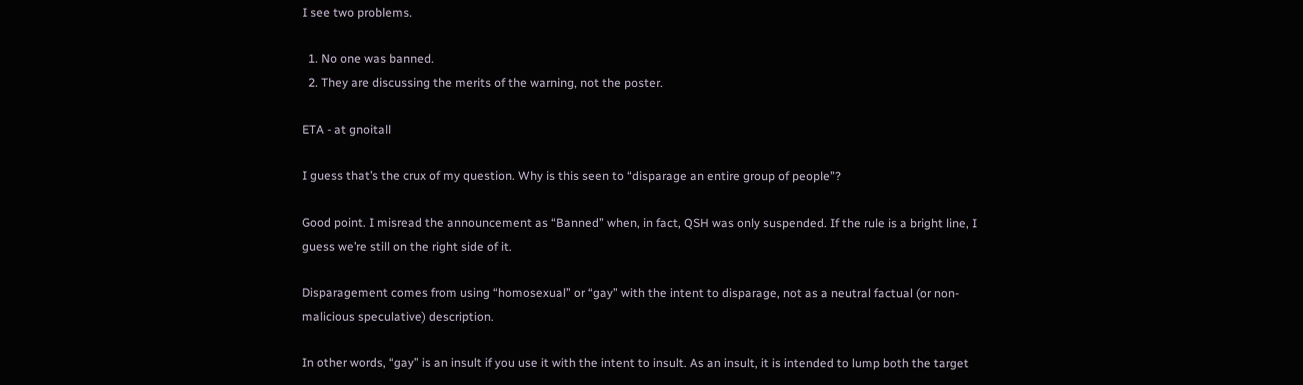I see two problems.

  1. No one was banned.
  2. They are discussing the merits of the warning, not the poster.

ETA - at gnoitall

I guess that’s the crux of my question. Why is this seen to “disparage an entire group of people”?

Good point. I misread the announcement as “Banned” when, in fact, QSH was only suspended. If the rule is a bright line, I guess we’re still on the right side of it.

Disparagement comes from using “homosexual” or “gay” with the intent to disparage, not as a neutral factual (or non-malicious speculative) description.

In other words, “gay” is an insult if you use it with the intent to insult. As an insult, it is intended to lump both the target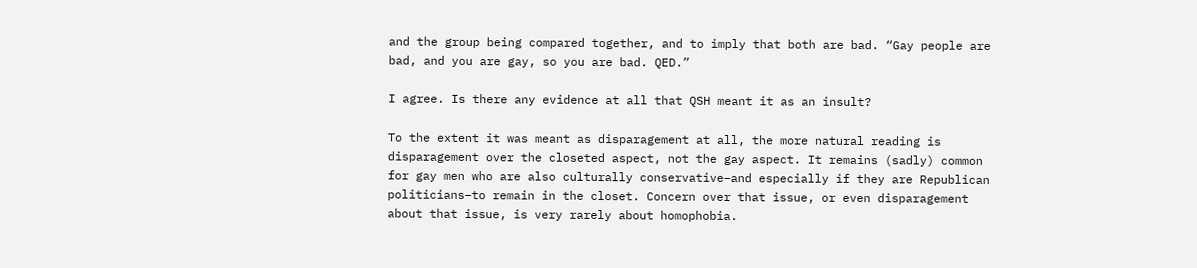and the group being compared together, and to imply that both are bad. “Gay people are bad, and you are gay, so you are bad. QED.”

I agree. Is there any evidence at all that QSH meant it as an insult?

To the extent it was meant as disparagement at all, the more natural reading is disparagement over the closeted aspect, not the gay aspect. It remains (sadly) common for gay men who are also culturally conservative–and especially if they are Republican politicians–to remain in the closet. Concern over that issue, or even disparagement about that issue, is very rarely about homophobia.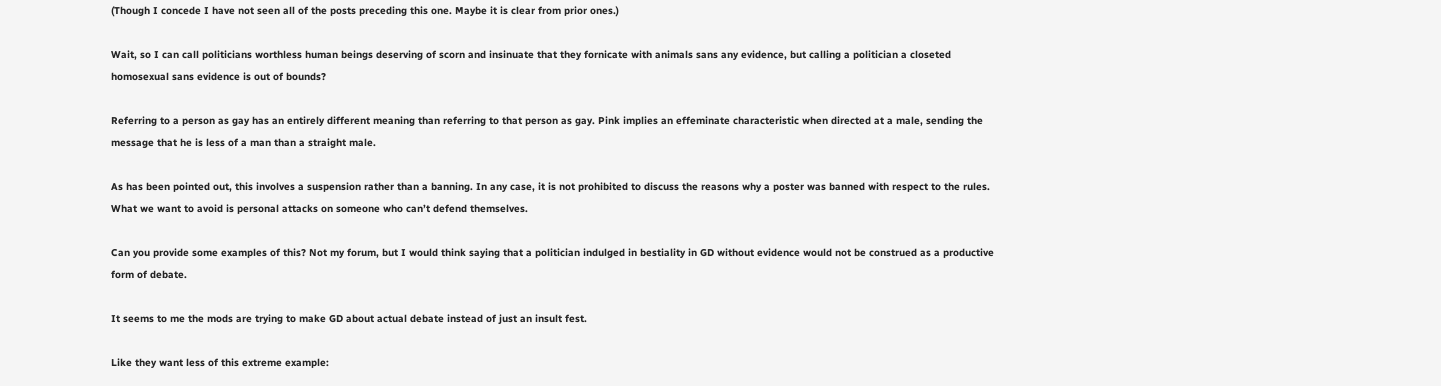(Though I concede I have not seen all of the posts preceding this one. Maybe it is clear from prior ones.)

Wait, so I can call politicians worthless human beings deserving of scorn and insinuate that they fornicate with animals sans any evidence, but calling a politician a closeted homosexual sans evidence is out of bounds?

Referring to a person as gay has an entirely different meaning than referring to that person as gay. Pink implies an effeminate characteristic when directed at a male, sending the message that he is less of a man than a straight male.

As has been pointed out, this involves a suspension rather than a banning. In any case, it is not prohibited to discuss the reasons why a poster was banned with respect to the rules. What we want to avoid is personal attacks on someone who can’t defend themselves.

Can you provide some examples of this? Not my forum, but I would think saying that a politician indulged in bestiality in GD without evidence would not be construed as a productive form of debate.

It seems to me the mods are trying to make GD about actual debate instead of just an insult fest.

Like they want less of this extreme example: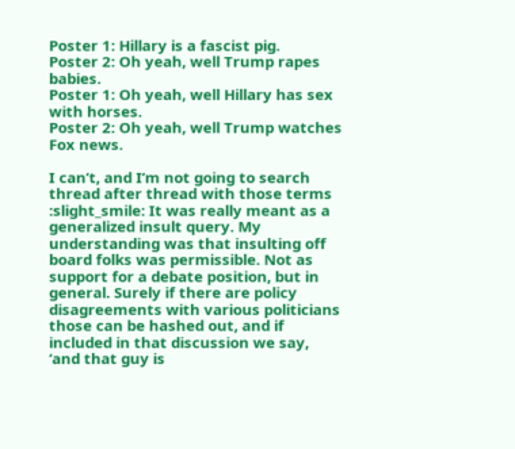Poster 1: Hillary is a fascist pig.
Poster 2: Oh yeah, well Trump rapes babies.
Poster 1: Oh yeah, well Hillary has sex with horses.
Poster 2: Oh yeah, well Trump watches Fox news.

I can’t, and I’m not going to search thread after thread with those terms :slight_smile: It was really meant as a generalized insult query. My understanding was that insulting off board folks was permissible. Not as support for a debate position, but in general. Surely if there are policy disagreements with various politicians those can be hashed out, and if included in that discussion we say, ‘and that guy is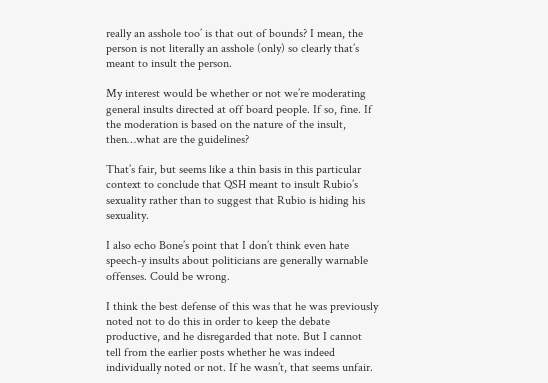really an asshole too’ is that out of bounds? I mean, the person is not literally an asshole (only) so clearly that’s meant to insult the person.

My interest would be whether or not we’re moderating general insults directed at off board people. If so, fine. If the moderation is based on the nature of the insult, then…what are the guidelines?

That’s fair, but seems like a thin basis in this particular context to conclude that QSH meant to insult Rubio’s sexuality rather than to suggest that Rubio is hiding his sexuality.

I also echo Bone’s point that I don’t think even hate speech-y insults about politicians are generally warnable offenses. Could be wrong.

I think the best defense of this was that he was previously noted not to do this in order to keep the debate productive, and he disregarded that note. But I cannot tell from the earlier posts whether he was indeed individually noted or not. If he wasn’t, that seems unfair.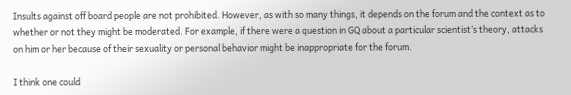Insults against off board people are not prohibited. However, as with so many things, it depends on the forum and the context as to whether or not they might be moderated. For example, if there were a question in GQ about a particular scientist’s theory, attacks on him or her because of their sexuality or personal behavior might be inappropriate for the forum.

I think one could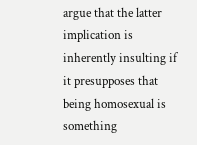argue that the latter implication is inherently insulting if it presupposes that being homosexual is something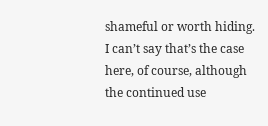shameful or worth hiding. I can’t say that’s the case here, of course, although the continued use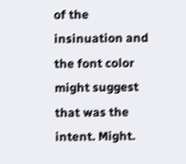of the insinuation and the font color might suggest that was the intent. Might.